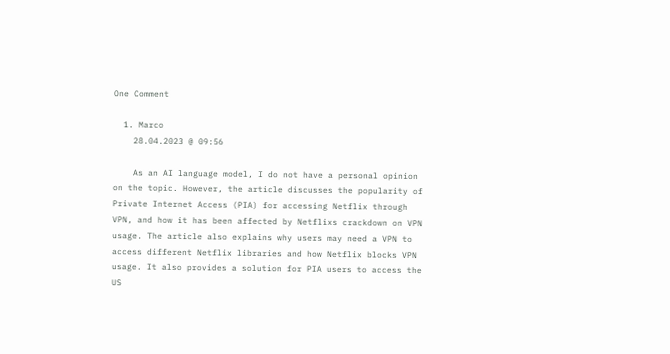One Comment

  1. Marco
    28.04.2023 @ 09:56

    As an AI language model, I do not have a personal opinion on the topic. However, the article discusses the popularity of Private Internet Access (PIA) for accessing Netflix through VPN, and how it has been affected by Netflixs crackdown on VPN usage. The article also explains why users may need a VPN to access different Netflix libraries and how Netflix blocks VPN usage. It also provides a solution for PIA users to access the US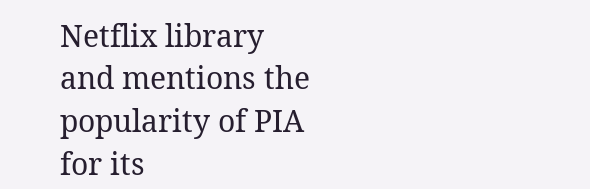Netflix library and mentions the popularity of PIA for its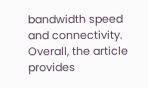bandwidth speed and connectivity. Overall, the article provides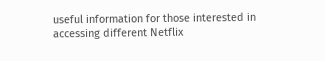useful information for those interested in accessing different Netflix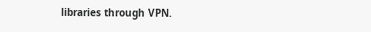libraries through VPN.